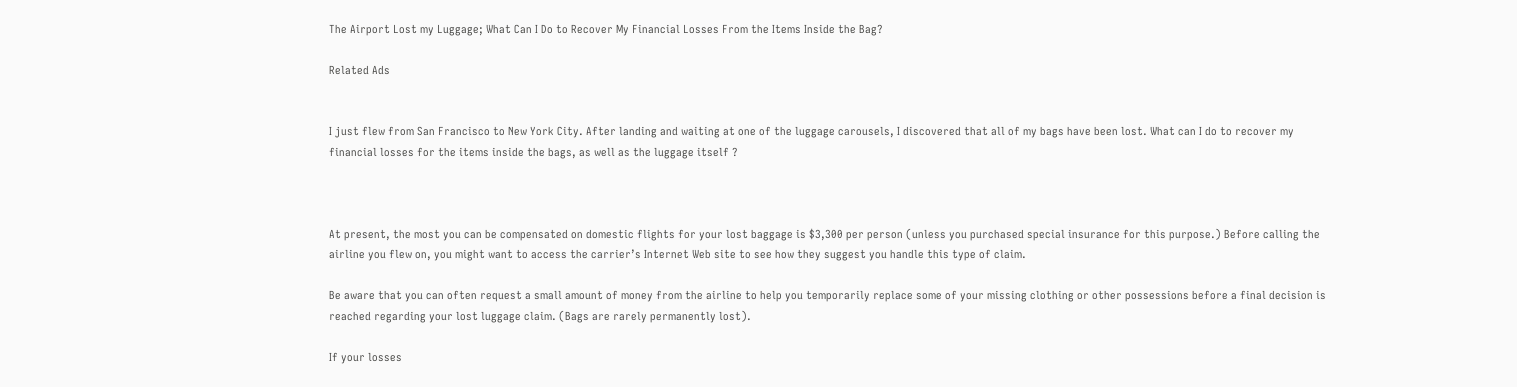The Airport Lost my Luggage; What Can I Do to Recover My Financial Losses From the Items Inside the Bag?

Related Ads


I just flew from San Francisco to New York City. After landing and waiting at one of the luggage carousels, I discovered that all of my bags have been lost. What can I do to recover my financial losses for the items inside the bags, as well as the luggage itself ?



At present, the most you can be compensated on domestic flights for your lost baggage is $3,300 per person (unless you purchased special insurance for this purpose.) Before calling the airline you flew on, you might want to access the carrier’s Internet Web site to see how they suggest you handle this type of claim.

Be aware that you can often request a small amount of money from the airline to help you temporarily replace some of your missing clothing or other possessions before a final decision is reached regarding your lost luggage claim. (Bags are rarely permanently lost).

If your losses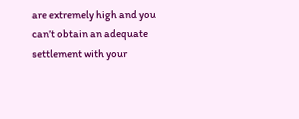are extremely high and you can’t obtain an adequate settlement with your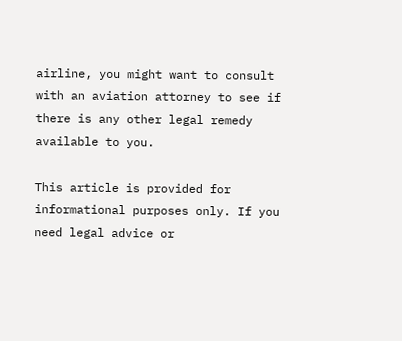airline, you might want to consult with an aviation attorney to see if there is any other legal remedy available to you.

This article is provided for informational purposes only. If you need legal advice or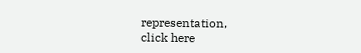representation,
click here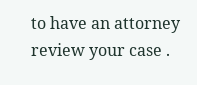to have an attorney review your case .